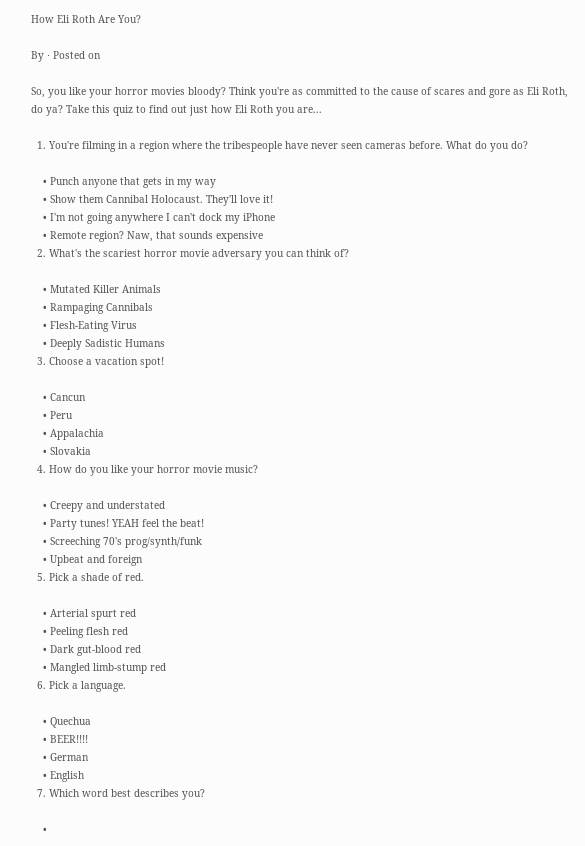How Eli Roth Are You?

By ⋅ Posted on

So, you like your horror movies bloody? Think you're as committed to the cause of scares and gore as Eli Roth, do ya? Take this quiz to find out just how Eli Roth you are...

  1. You're filming in a region where the tribespeople have never seen cameras before. What do you do?

    • Punch anyone that gets in my way
    • Show them Cannibal Holocaust. They'll love it!
    • I'm not going anywhere I can't dock my iPhone
    • Remote region? Naw, that sounds expensive
  2. What's the scariest horror movie adversary you can think of?

    • Mutated Killer Animals
    • Rampaging Cannibals
    • Flesh-Eating Virus
    • Deeply Sadistic Humans
  3. Choose a vacation spot!

    • Cancun
    • Peru
    • Appalachia
    • Slovakia
  4. How do you like your horror movie music?

    • Creepy and understated
    • Party tunes! YEAH feel the beat!
    • Screeching 70's prog/synth/funk
    • Upbeat and foreign
  5. Pick a shade of red.

    • Arterial spurt red
    • Peeling flesh red
    • Dark gut-blood red
    • Mangled limb-stump red
  6. Pick a language.

    • Quechua
    • BEER!!!!
    • German
    • English
  7. Which word best describes you?

    •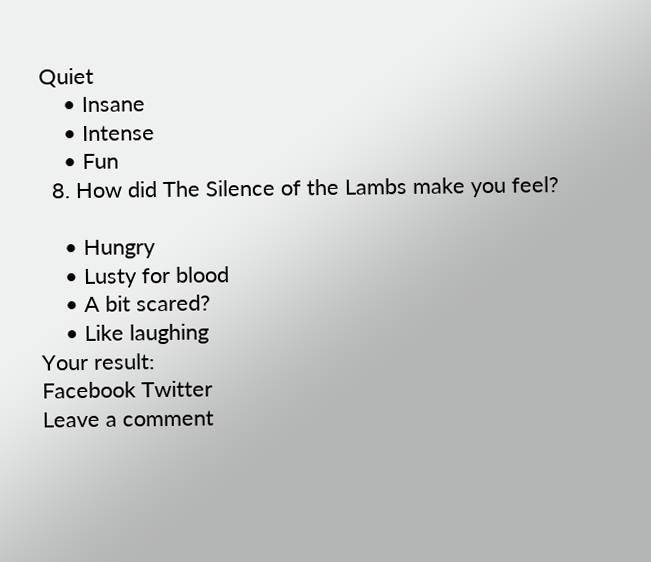Quiet
    • Insane
    • Intense
    • Fun
  8. How did The Silence of the Lambs make you feel?

    • Hungry
    • Lusty for blood
    • A bit scared?
    • Like laughing
Your result:
Facebook Twitter
Leave a comment